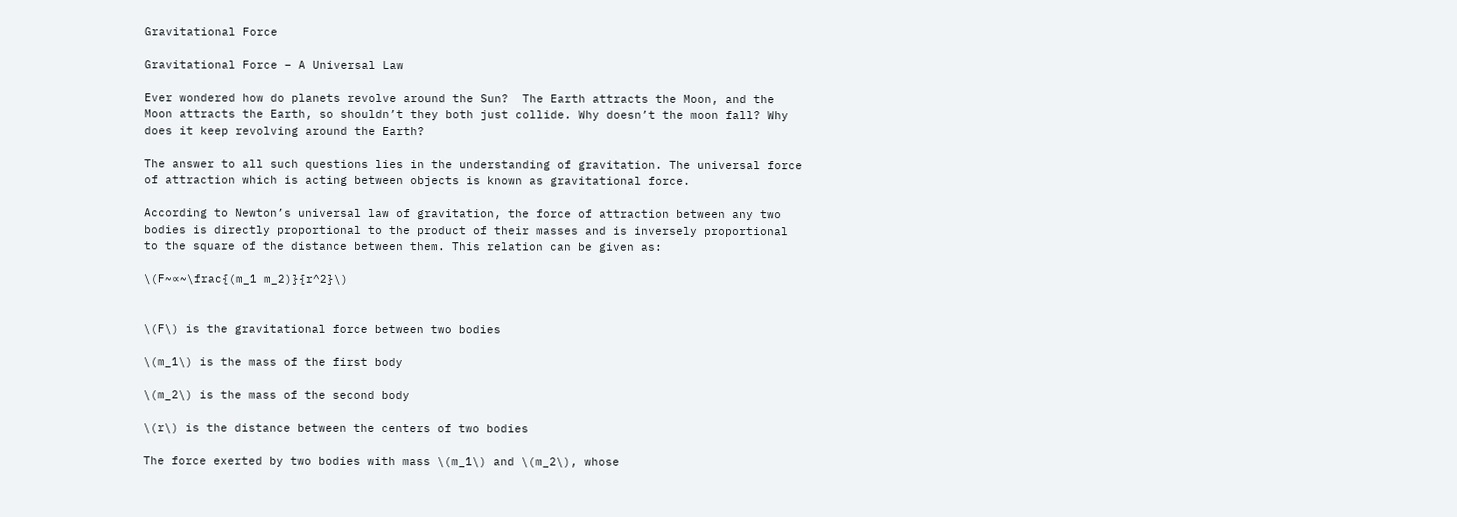Gravitational Force

Gravitational Force – A Universal Law

Ever wondered how do planets revolve around the Sun?  The Earth attracts the Moon, and the Moon attracts the Earth, so shouldn’t they both just collide. Why doesn’t the moon fall? Why does it keep revolving around the Earth?

The answer to all such questions lies in the understanding of gravitation. The universal force of attraction which is acting between objects is known as gravitational force.

According to Newton’s universal law of gravitation, the force of attraction between any two bodies is directly proportional to the product of their masses and is inversely proportional to the square of the distance between them. This relation can be given as:

\(F~∝~\frac{(m_1 m_2)}{r^2}\)


\(F\) is the gravitational force between two bodies

\(m_1\) is the mass of the first body

\(m_2\) is the mass of the second body

\(r\) is the distance between the centers of two bodies

The force exerted by two bodies with mass \(m_1\) and \(m_2\), whose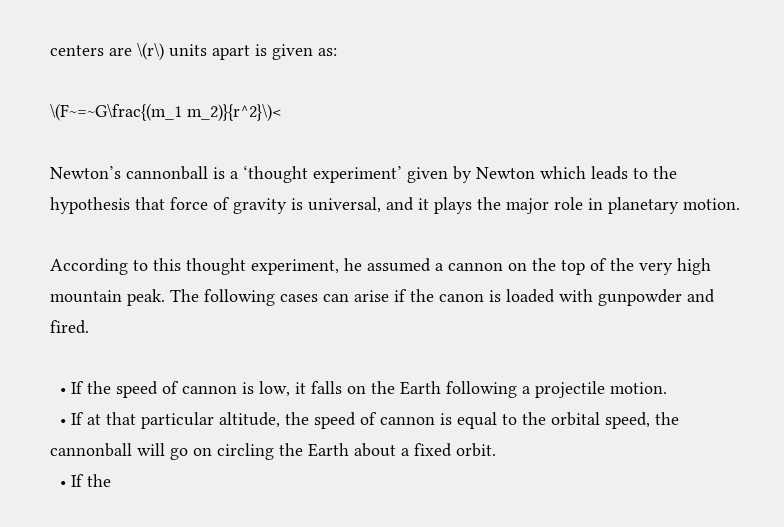centers are \(r\) units apart is given as:

\(F~=~G\frac{(m_1 m_2)}{r^2}\)<

Newton’s cannonball is a ‘thought experiment’ given by Newton which leads to the hypothesis that force of gravity is universal, and it plays the major role in planetary motion.

According to this thought experiment, he assumed a cannon on the top of the very high mountain peak. The following cases can arise if the canon is loaded with gunpowder and fired.

  • If the speed of cannon is low, it falls on the Earth following a projectile motion.
  • If at that particular altitude, the speed of cannon is equal to the orbital speed, the cannonball will go on circling the Earth about a fixed orbit.
  • If the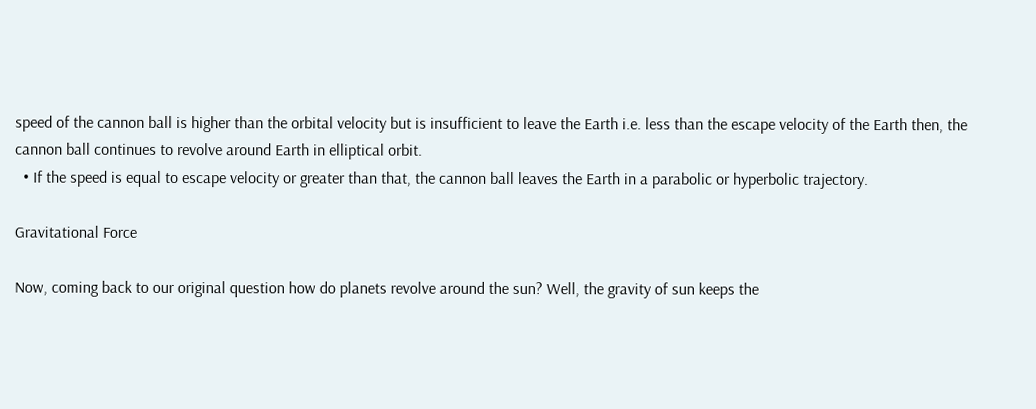speed of the cannon ball is higher than the orbital velocity but is insufficient to leave the Earth i.e. less than the escape velocity of the Earth then, the cannon ball continues to revolve around Earth in elliptical orbit.
  • If the speed is equal to escape velocity or greater than that, the cannon ball leaves the Earth in a parabolic or hyperbolic trajectory.

Gravitational Force

Now, coming back to our original question how do planets revolve around the sun? Well, the gravity of sun keeps the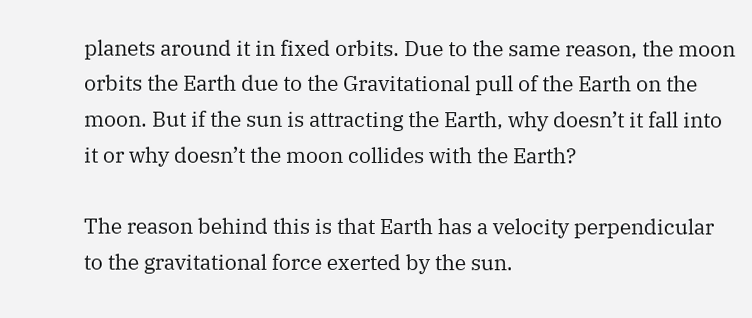planets around it in fixed orbits. Due to the same reason, the moon orbits the Earth due to the Gravitational pull of the Earth on the moon. But if the sun is attracting the Earth, why doesn’t it fall into it or why doesn’t the moon collides with the Earth?

The reason behind this is that Earth has a velocity perpendicular to the gravitational force exerted by the sun.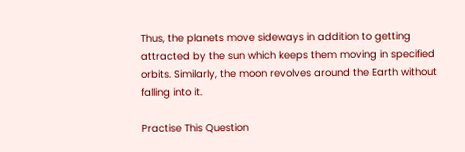Thus, the planets move sideways in addition to getting attracted by the sun which keeps them moving in specified orbits. Similarly, the moon revolves around the Earth without falling into it.

Practise This Question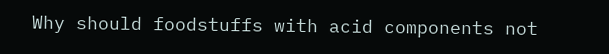Why should foodstuffs with acid components not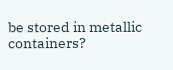be stored in metallic containers?